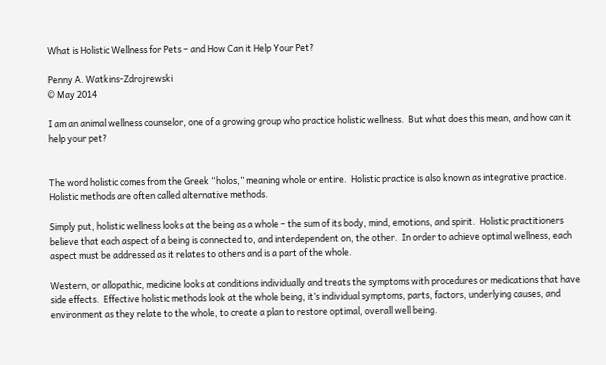What is Holistic Wellness for Pets – and How Can it Help Your Pet?

Penny A. Watkins-Zdrojrewski
© May 2014

I am an animal wellness counselor, one of a growing group who practice holistic wellness.  But what does this mean, and how can it help your pet?


The word holistic comes from the Greek “holos,” meaning whole or entire.  Holistic practice is also known as integrative practice.  Holistic methods are often called alternative methods.

Simply put, holistic wellness looks at the being as a whole – the sum of its body, mind, emotions, and spirit.  Holistic practitioners believe that each aspect of a being is connected to, and interdependent on, the other.  In order to achieve optimal wellness, each aspect must be addressed as it relates to others and is a part of the whole.

Western, or allopathic, medicine looks at conditions individually and treats the symptoms with procedures or medications that have side effects.  Effective holistic methods look at the whole being, it’s individual symptoms, parts, factors, underlying causes, and environment as they relate to the whole, to create a plan to restore optimal, overall well being.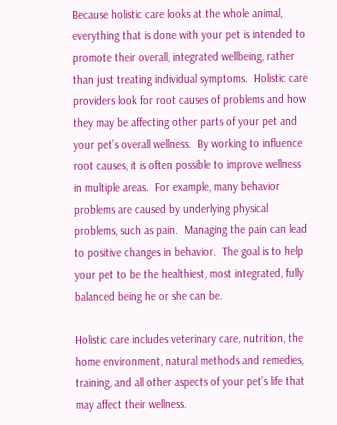Because holistic care looks at the whole animal, everything that is done with your pet is intended to promote their overall, integrated wellbeing, rather than just treating individual symptoms.  Holistic care providers look for root causes of problems and how they may be affecting other parts of your pet and your pet’s overall wellness.  By working to influence root causes, it is often possible to improve wellness in multiple areas.  For example, many behavior problems are caused by underlying physical problems, such as pain.  Managing the pain can lead to positive changes in behavior.  The goal is to help your pet to be the healthiest, most integrated, fully balanced being he or she can be.

Holistic care includes veterinary care, nutrition, the home environment, natural methods and remedies, training, and all other aspects of your pet’s life that may affect their wellness.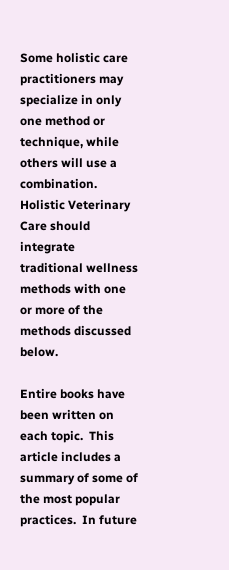Some holistic care practitioners may specialize in only one method or technique, while others will use a combination.  Holistic Veterinary Care should integrate traditional wellness methods with one or more of the methods discussed below.

Entire books have been written on each topic.  This article includes a summary of some of the most popular practices.  In future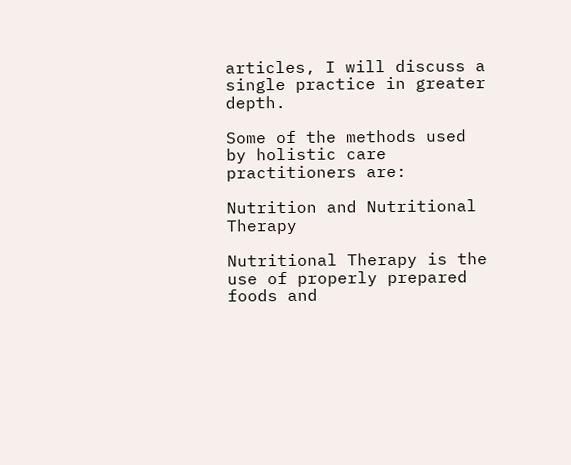articles, I will discuss a single practice in greater depth.

Some of the methods used by holistic care practitioners are:

Nutrition and Nutritional Therapy

Nutritional Therapy is the use of properly prepared foods and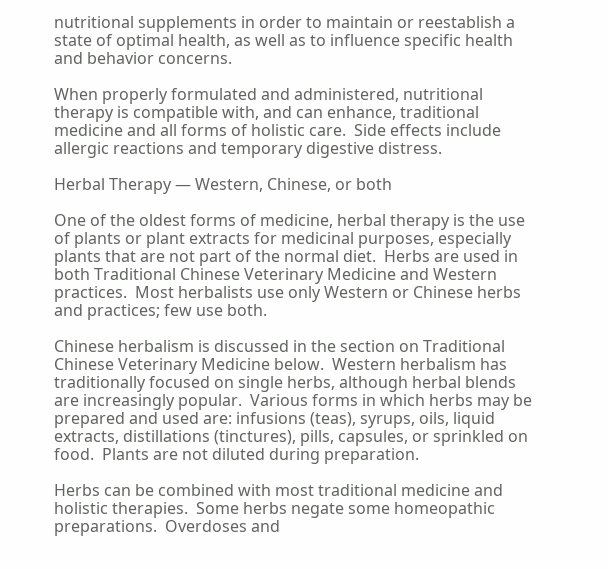nutritional supplements in order to maintain or reestablish a state of optimal health, as well as to influence specific health and behavior concerns.

When properly formulated and administered, nutritional therapy is compatible with, and can enhance, traditional medicine and all forms of holistic care.  Side effects include allergic reactions and temporary digestive distress.

Herbal Therapy — Western, Chinese, or both

One of the oldest forms of medicine, herbal therapy is the use of plants or plant extracts for medicinal purposes, especially plants that are not part of the normal diet.  Herbs are used in both Traditional Chinese Veterinary Medicine and Western practices.  Most herbalists use only Western or Chinese herbs and practices; few use both.

Chinese herbalism is discussed in the section on Traditional Chinese Veterinary Medicine below.  Western herbalism has traditionally focused on single herbs, although herbal blends are increasingly popular.  Various forms in which herbs may be prepared and used are: infusions (teas), syrups, oils, liquid extracts, distillations (tinctures), pills, capsules, or sprinkled on food.  Plants are not diluted during preparation.

Herbs can be combined with most traditional medicine and holistic therapies.  Some herbs negate some homeopathic preparations.  Overdoses and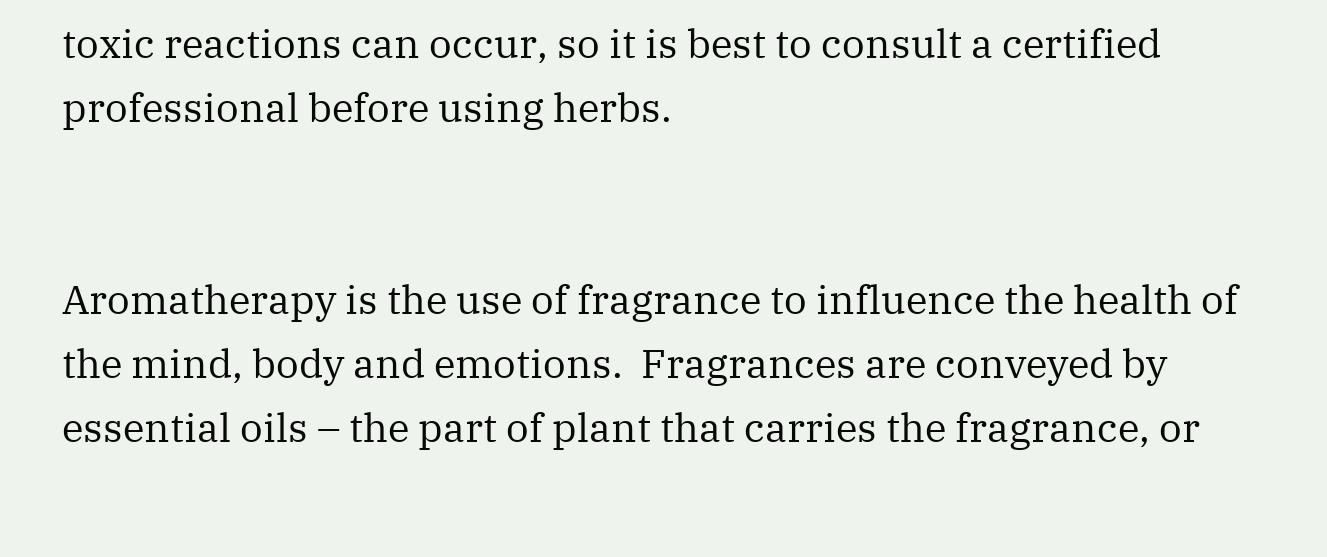toxic reactions can occur, so it is best to consult a certified professional before using herbs.


Aromatherapy is the use of fragrance to influence the health of the mind, body and emotions.  Fragrances are conveyed by essential oils – the part of plant that carries the fragrance, or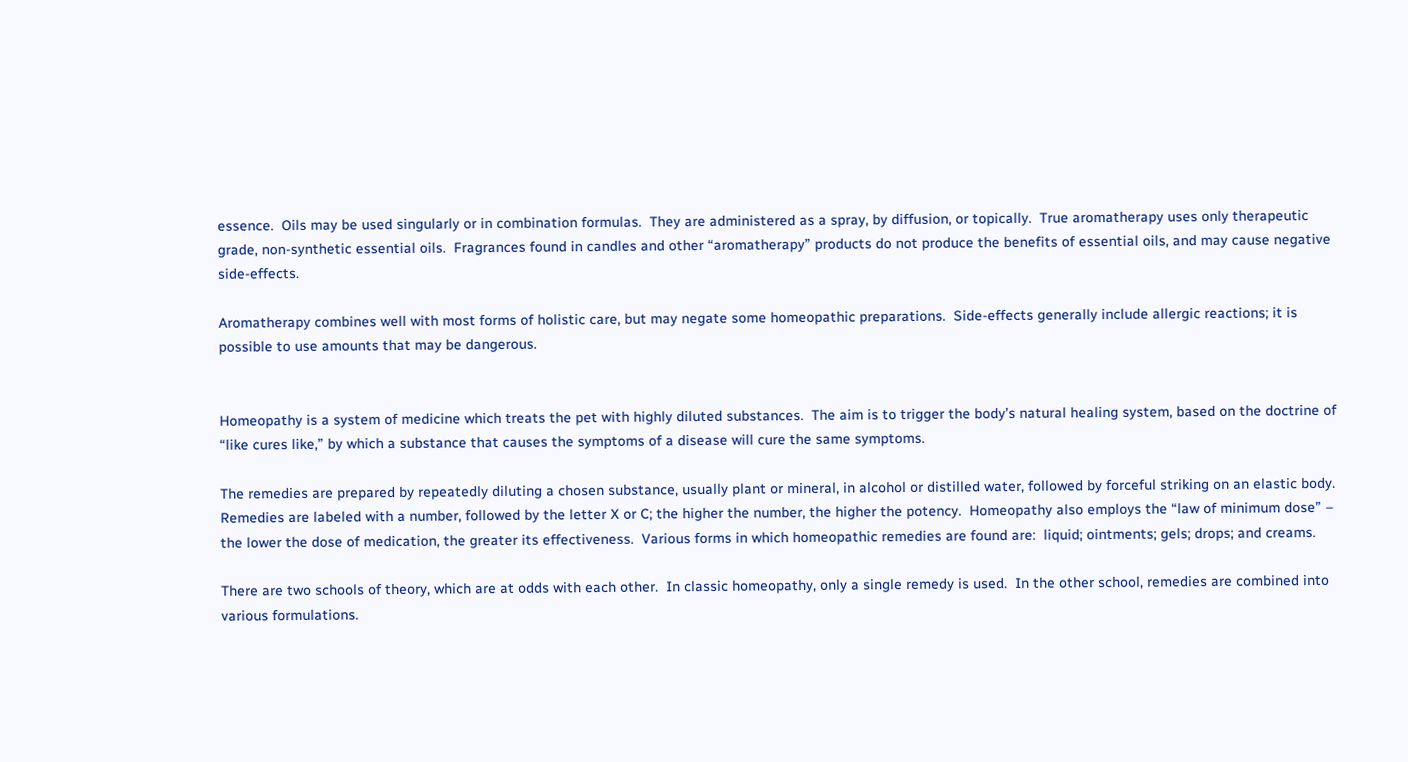essence.  Oils may be used singularly or in combination formulas.  They are administered as a spray, by diffusion, or topically.  True aromatherapy uses only therapeutic grade, non-synthetic essential oils.  Fragrances found in candles and other “aromatherapy” products do not produce the benefits of essential oils, and may cause negative side-effects.

Aromatherapy combines well with most forms of holistic care, but may negate some homeopathic preparations.  Side-effects generally include allergic reactions; it is possible to use amounts that may be dangerous.


Homeopathy is a system of medicine which treats the pet with highly diluted substances.  The aim is to trigger the body’s natural healing system, based on the doctrine of “like cures like,” by which a substance that causes the symptoms of a disease will cure the same symptoms.

The remedies are prepared by repeatedly diluting a chosen substance, usually plant or mineral, in alcohol or distilled water, followed by forceful striking on an elastic body.  Remedies are labeled with a number, followed by the letter X or C; the higher the number, the higher the potency.  Homeopathy also employs the “law of minimum dose” – the lower the dose of medication, the greater its effectiveness.  Various forms in which homeopathic remedies are found are:  liquid; ointments; gels; drops; and creams.

There are two schools of theory, which are at odds with each other.  In classic homeopathy, only a single remedy is used.  In the other school, remedies are combined into various formulations.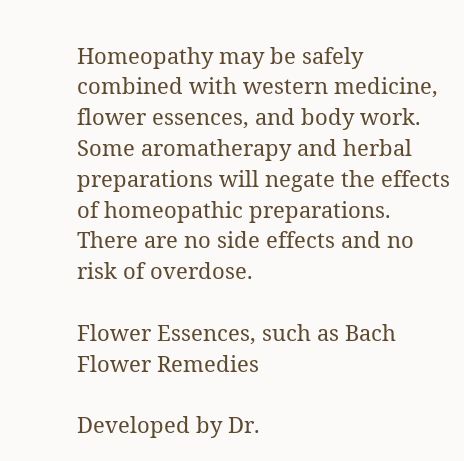Homeopathy may be safely combined with western medicine, flower essences, and body work.  Some aromatherapy and herbal preparations will negate the effects of homeopathic preparations.  There are no side effects and no risk of overdose.

Flower Essences, such as Bach Flower Remedies

Developed by Dr.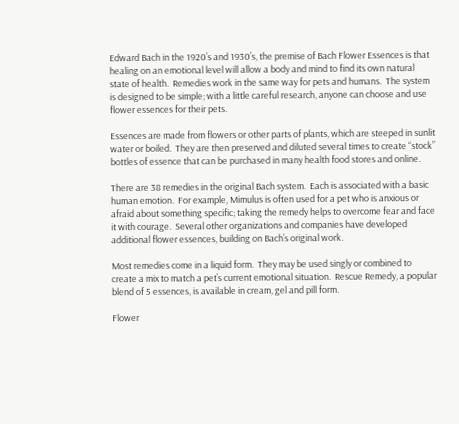Edward Bach in the 1920’s and 1930’s, the premise of Bach Flower Essences is that healing on an emotional level will allow a body and mind to find its own natural state of health.  Remedies work in the same way for pets and humans.  The system is designed to be simple; with a little careful research, anyone can choose and use flower essences for their pets.

Essences are made from flowers or other parts of plants, which are steeped in sunlit water or boiled.  They are then preserved and diluted several times to create “stock” bottles of essence that can be purchased in many health food stores and online.

There are 38 remedies in the original Bach system.  Each is associated with a basic human emotion.  For example, Mimulus is often used for a pet who is anxious or afraid about something specific; taking the remedy helps to overcome fear and face it with courage.  Several other organizations and companies have developed additional flower essences, building on Bach’s original work.

Most remedies come in a liquid form.  They may be used singly or combined to create a mix to match a pet’s current emotional situation.  Rescue Remedy, a popular blend of 5 essences, is available in cream, gel and pill form.

Flower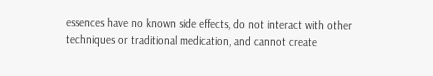essences have no known side effects, do not interact with other techniques or traditional medication, and cannot create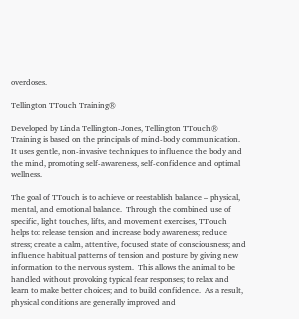overdoses.

Tellington TTouch Training®

Developed by Linda Tellington-Jones, Tellington TTouch® Training is based on the principals of mind-body communication.  It uses gentle, non-invasive techniques to influence the body and the mind, promoting self-awareness, self-confidence and optimal wellness.

The goal of TTouch is to achieve or reestablish balance – physical, mental, and emotional balance.  Through the combined use of specific, light touches, lifts, and movement exercises, TTouch helps to: release tension and increase body awareness; reduce stress; create a calm, attentive, focused state of consciousness; and influence habitual patterns of tension and posture by giving new information to the nervous system.  This allows the animal to be handled without provoking typical fear responses; to relax and learn to make better choices; and to build confidence.  As a result, physical conditions are generally improved and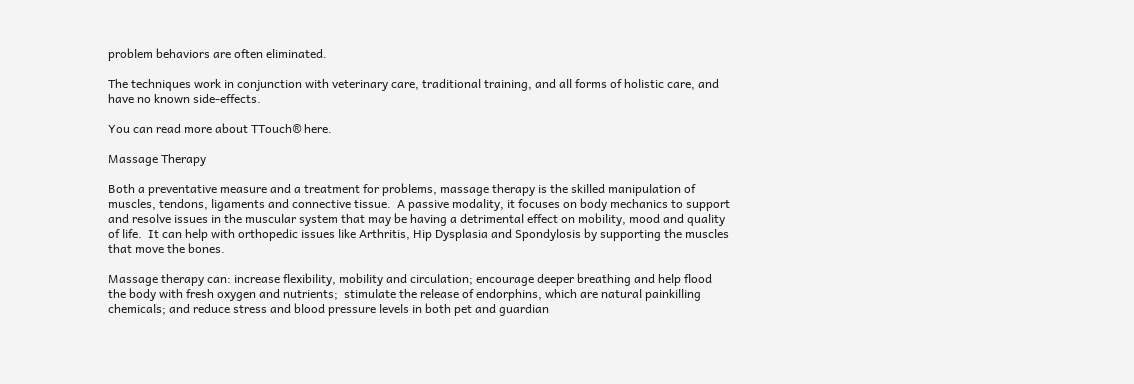problem behaviors are often eliminated.

The techniques work in conjunction with veterinary care, traditional training, and all forms of holistic care, and have no known side-effects.

You can read more about TTouch® here.

Massage Therapy

Both a preventative measure and a treatment for problems, massage therapy is the skilled manipulation of muscles, tendons, ligaments and connective tissue.  A passive modality, it focuses on body mechanics to support and resolve issues in the muscular system that may be having a detrimental effect on mobility, mood and quality of life.  It can help with orthopedic issues like Arthritis, Hip Dysplasia and Spondylosis by supporting the muscles that move the bones.

Massage therapy can: increase flexibility, mobility and circulation; encourage deeper breathing and help flood the body with fresh oxygen and nutrients;  stimulate the release of endorphins, which are natural painkilling chemicals; and reduce stress and blood pressure levels in both pet and guardian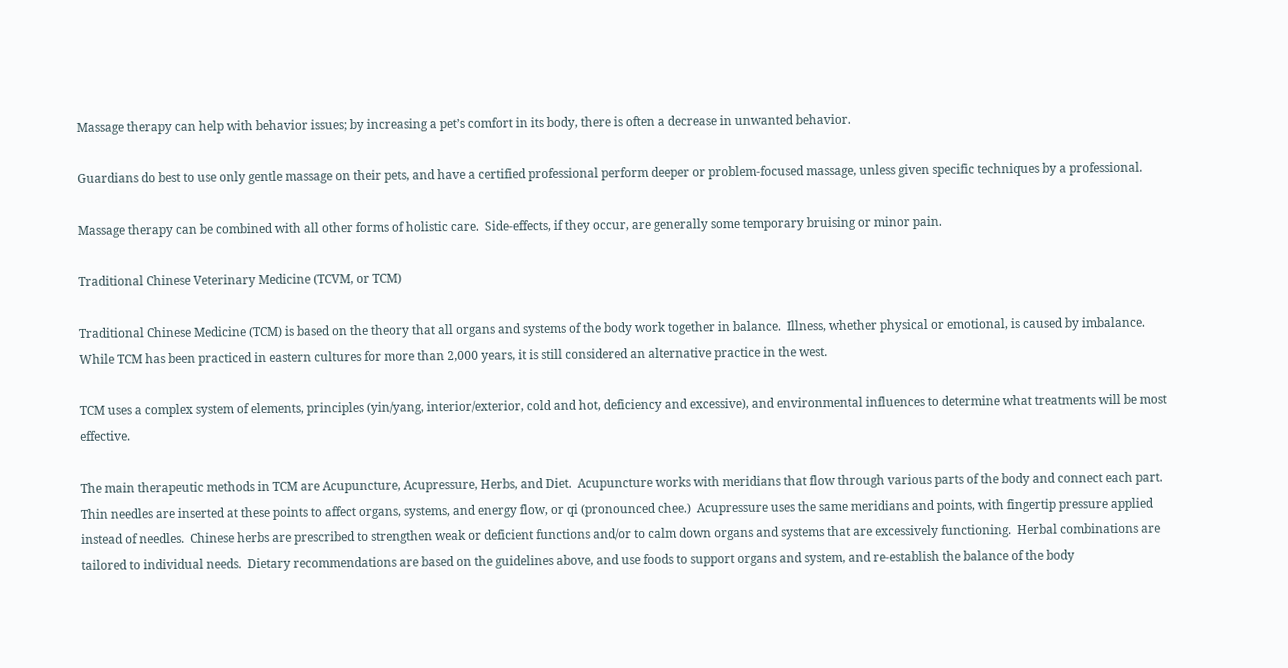Massage therapy can help with behavior issues; by increasing a pet’s comfort in its body, there is often a decrease in unwanted behavior.

Guardians do best to use only gentle massage on their pets, and have a certified professional perform deeper or problem-focused massage, unless given specific techniques by a professional.

Massage therapy can be combined with all other forms of holistic care.  Side-effects, if they occur, are generally some temporary bruising or minor pain.

Traditional Chinese Veterinary Medicine (TCVM, or TCM)

Traditional Chinese Medicine (TCM) is based on the theory that all organs and systems of the body work together in balance.  Illness, whether physical or emotional, is caused by imbalance. While TCM has been practiced in eastern cultures for more than 2,000 years, it is still considered an alternative practice in the west.

TCM uses a complex system of elements, principles (yin/yang, interior/exterior, cold and hot, deficiency and excessive), and environmental influences to determine what treatments will be most effective.

The main therapeutic methods in TCM are Acupuncture, Acupressure, Herbs, and Diet.  Acupuncture works with meridians that flow through various parts of the body and connect each part.  Thin needles are inserted at these points to affect organs, systems, and energy flow, or qi (pronounced chee.)  Acupressure uses the same meridians and points, with fingertip pressure applied instead of needles.  Chinese herbs are prescribed to strengthen weak or deficient functions and/or to calm down organs and systems that are excessively functioning.  Herbal combinations are tailored to individual needs.  Dietary recommendations are based on the guidelines above, and use foods to support organs and system, and re-establish the balance of the body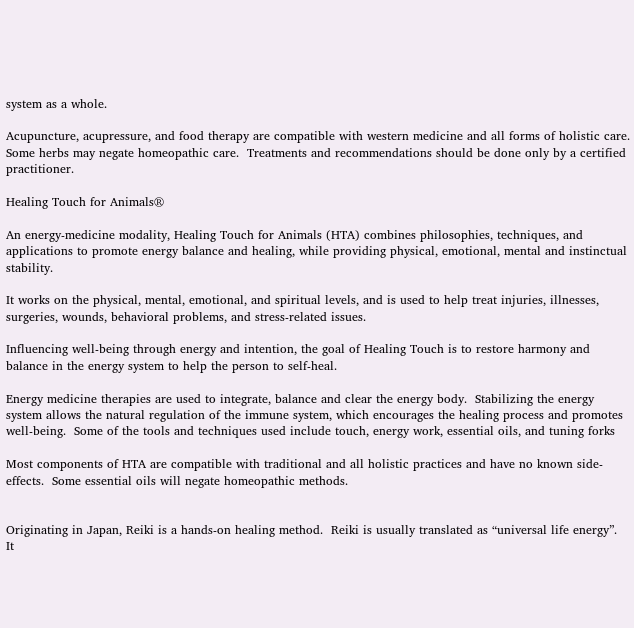system as a whole.

Acupuncture, acupressure, and food therapy are compatible with western medicine and all forms of holistic care.  Some herbs may negate homeopathic care.  Treatments and recommendations should be done only by a certified practitioner.

Healing Touch for Animals®

An energy-medicine modality, Healing Touch for Animals (HTA) combines philosophies, techniques, and applications to promote energy balance and healing, while providing physical, emotional, mental and instinctual stability.

It works on the physical, mental, emotional, and spiritual levels, and is used to help treat injuries, illnesses, surgeries, wounds, behavioral problems, and stress-related issues.

Influencing well-being through energy and intention, the goal of Healing Touch is to restore harmony and balance in the energy system to help the person to self-heal.

Energy medicine therapies are used to integrate, balance and clear the energy body.  Stabilizing the energy system allows the natural regulation of the immune system, which encourages the healing process and promotes well-being.  Some of the tools and techniques used include touch, energy work, essential oils, and tuning forks

Most components of HTA are compatible with traditional and all holistic practices and have no known side-effects.  Some essential oils will negate homeopathic methods.


Originating in Japan, Reiki is a hands-on healing method.  Reiki is usually translated as “universal life energy”.  It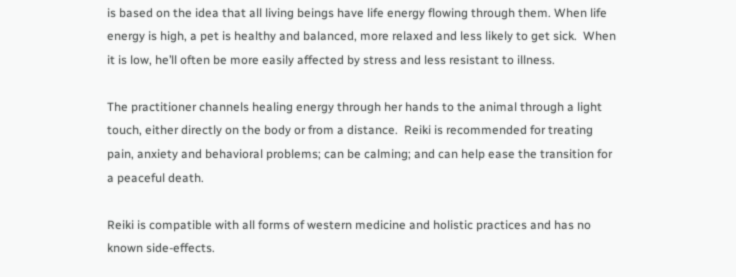is based on the idea that all living beings have life energy flowing through them. When life energy is high, a pet is healthy and balanced, more relaxed and less likely to get sick.  When it is low, he’ll often be more easily affected by stress and less resistant to illness.

The practitioner channels healing energy through her hands to the animal through a light touch, either directly on the body or from a distance.  Reiki is recommended for treating pain, anxiety and behavioral problems; can be calming; and can help ease the transition for a peaceful death.

Reiki is compatible with all forms of western medicine and holistic practices and has no known side-effects.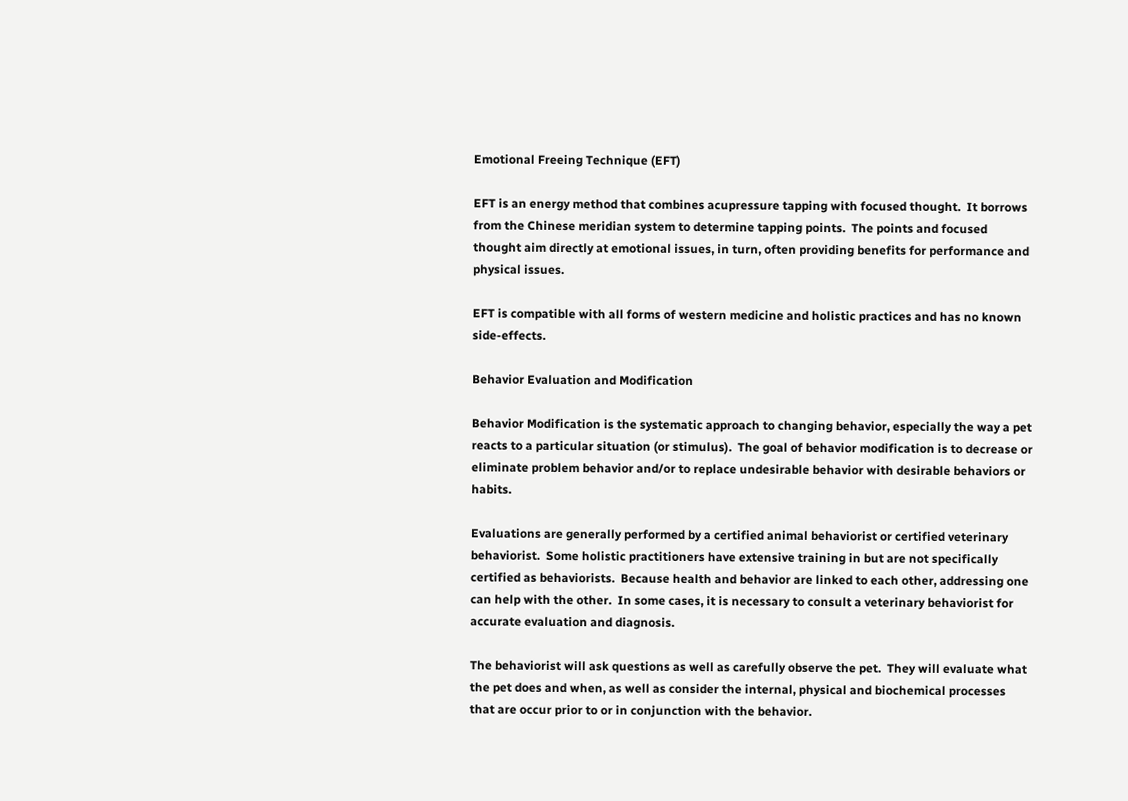Emotional Freeing Technique (EFT)

EFT is an energy method that combines acupressure tapping with focused thought.  It borrows from the Chinese meridian system to determine tapping points.  The points and focused thought aim directly at emotional issues, in turn, often providing benefits for performance and physical issues.

EFT is compatible with all forms of western medicine and holistic practices and has no known side-effects.

Behavior Evaluation and Modification

Behavior Modification is the systematic approach to changing behavior, especially the way a pet reacts to a particular situation (or stimulus).  The goal of behavior modification is to decrease or eliminate problem behavior and/or to replace undesirable behavior with desirable behaviors or habits.

Evaluations are generally performed by a certified animal behaviorist or certified veterinary behaviorist.  Some holistic practitioners have extensive training in but are not specifically certified as behaviorists.  Because health and behavior are linked to each other, addressing one can help with the other.  In some cases, it is necessary to consult a veterinary behaviorist for accurate evaluation and diagnosis.

The behaviorist will ask questions as well as carefully observe the pet.  They will evaluate what the pet does and when, as well as consider the internal, physical and biochemical processes that are occur prior to or in conjunction with the behavior.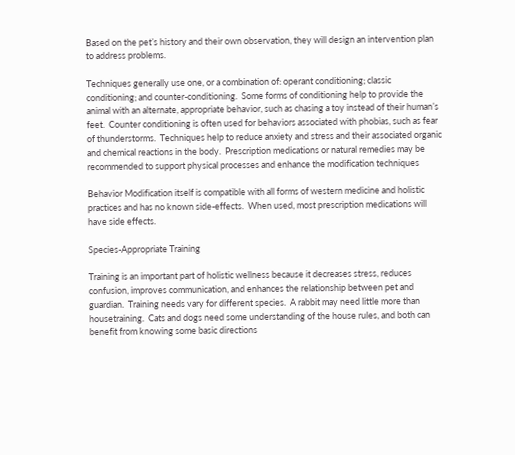Based on the pet’s history and their own observation, they will design an intervention plan to address problems.

Techniques generally use one, or a combination of: operant conditioning; classic conditioning; and counter-conditioning.  Some forms of conditioning help to provide the animal with an alternate, appropriate behavior, such as chasing a toy instead of their human’s feet.  Counter conditioning is often used for behaviors associated with phobias, such as fear of thunderstorms.  Techniques help to reduce anxiety and stress and their associated organic and chemical reactions in the body.  Prescription medications or natural remedies may be recommended to support physical processes and enhance the modification techniques

Behavior Modification itself is compatible with all forms of western medicine and holistic practices and has no known side-effects.  When used, most prescription medications will have side effects.

Species-Appropriate Training

Training is an important part of holistic wellness because it decreases stress, reduces confusion, improves communication, and enhances the relationship between pet and guardian.  Training needs vary for different species.  A rabbit may need little more than housetraining.  Cats and dogs need some understanding of the house rules, and both can benefit from knowing some basic directions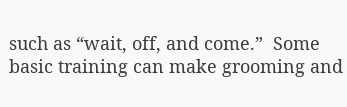such as “wait, off, and come.”  Some basic training can make grooming and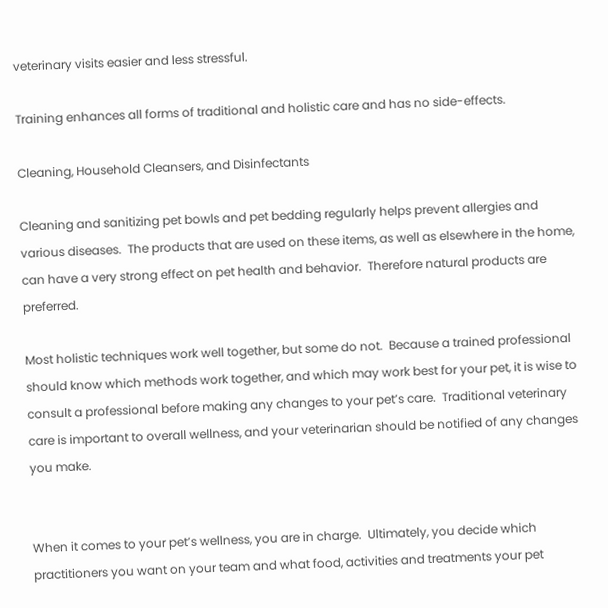veterinary visits easier and less stressful.

Training enhances all forms of traditional and holistic care and has no side-effects.

Cleaning, Household Cleansers, and Disinfectants

Cleaning and sanitizing pet bowls and pet bedding regularly helps prevent allergies and various diseases.  The products that are used on these items, as well as elsewhere in the home, can have a very strong effect on pet health and behavior.  Therefore natural products are preferred.

Most holistic techniques work well together, but some do not.  Because a trained professional should know which methods work together, and which may work best for your pet, it is wise to consult a professional before making any changes to your pet’s care.  Traditional veterinary care is important to overall wellness, and your veterinarian should be notified of any changes you make.


When it comes to your pet’s wellness, you are in charge.  Ultimately, you decide which practitioners you want on your team and what food, activities and treatments your pet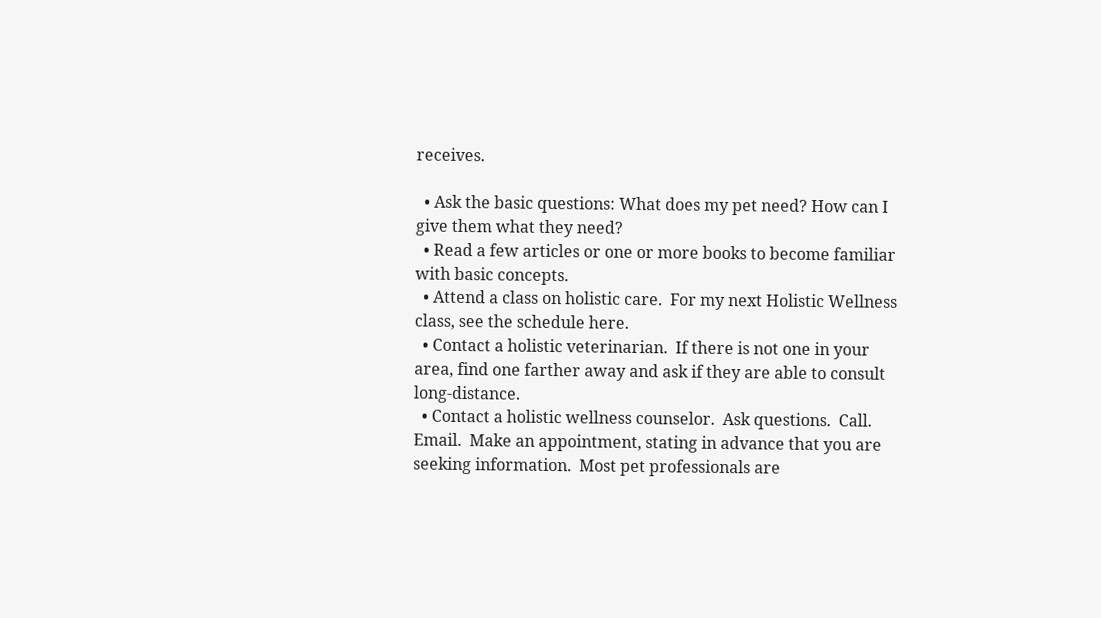receives.

  • Ask the basic questions: What does my pet need? How can I give them what they need?
  • Read a few articles or one or more books to become familiar with basic concepts.
  • Attend a class on holistic care.  For my next Holistic Wellness class, see the schedule here.
  • Contact a holistic veterinarian.  If there is not one in your area, find one farther away and ask if they are able to consult long-distance.
  • Contact a holistic wellness counselor.  Ask questions.  Call.  Email.  Make an appointment, stating in advance that you are seeking information.  Most pet professionals are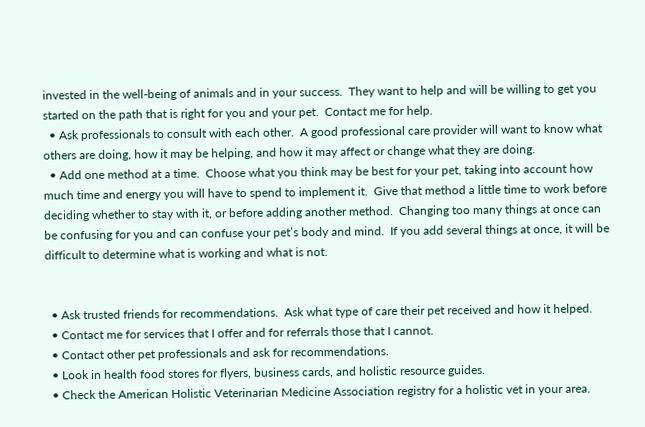invested in the well-being of animals and in your success.  They want to help and will be willing to get you started on the path that is right for you and your pet.  Contact me for help.
  • Ask professionals to consult with each other.  A good professional care provider will want to know what others are doing, how it may be helping, and how it may affect or change what they are doing.
  • Add one method at a time.  Choose what you think may be best for your pet, taking into account how much time and energy you will have to spend to implement it.  Give that method a little time to work before deciding whether to stay with it, or before adding another method.  Changing too many things at once can be confusing for you and can confuse your pet’s body and mind.  If you add several things at once, it will be difficult to determine what is working and what is not.


  • Ask trusted friends for recommendations.  Ask what type of care their pet received and how it helped.
  • Contact me for services that I offer and for referrals those that I cannot.
  • Contact other pet professionals and ask for recommendations.
  • Look in health food stores for flyers, business cards, and holistic resource guides.
  • Check the American Holistic Veterinarian Medicine Association registry for a holistic vet in your area.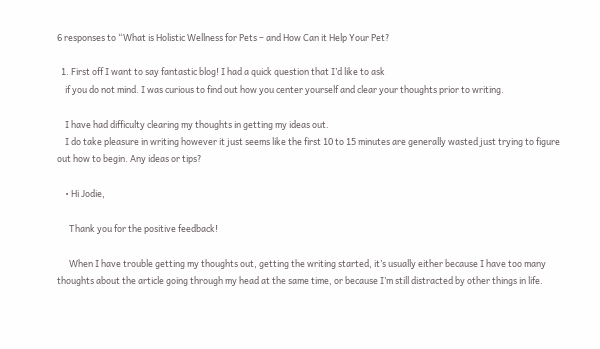6 responses to “What is Holistic Wellness for Pets – and How Can it Help Your Pet?

  1. First off I want to say fantastic blog! I had a quick question that I’d like to ask
    if you do not mind. I was curious to find out how you center yourself and clear your thoughts prior to writing.

    I have had difficulty clearing my thoughts in getting my ideas out.
    I do take pleasure in writing however it just seems like the first 10 to 15 minutes are generally wasted just trying to figure out how to begin. Any ideas or tips?

    • Hi Jodie,

      Thank you for the positive feedback!

      When I have trouble getting my thoughts out, getting the writing started, it’s usually either because I have too many thoughts about the article going through my head at the same time, or because I’m still distracted by other things in life.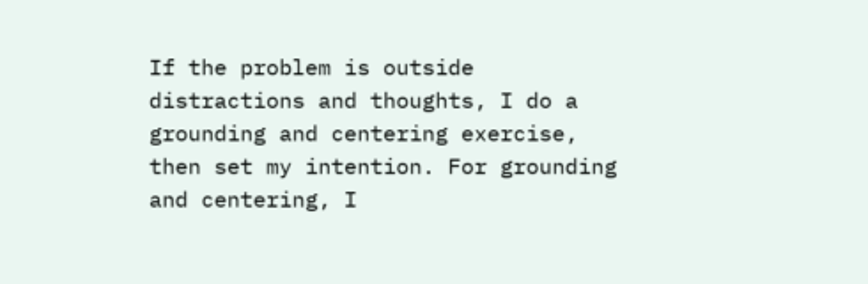If the problem is outside distractions and thoughts, I do a grounding and centering exercise, then set my intention. For grounding and centering, I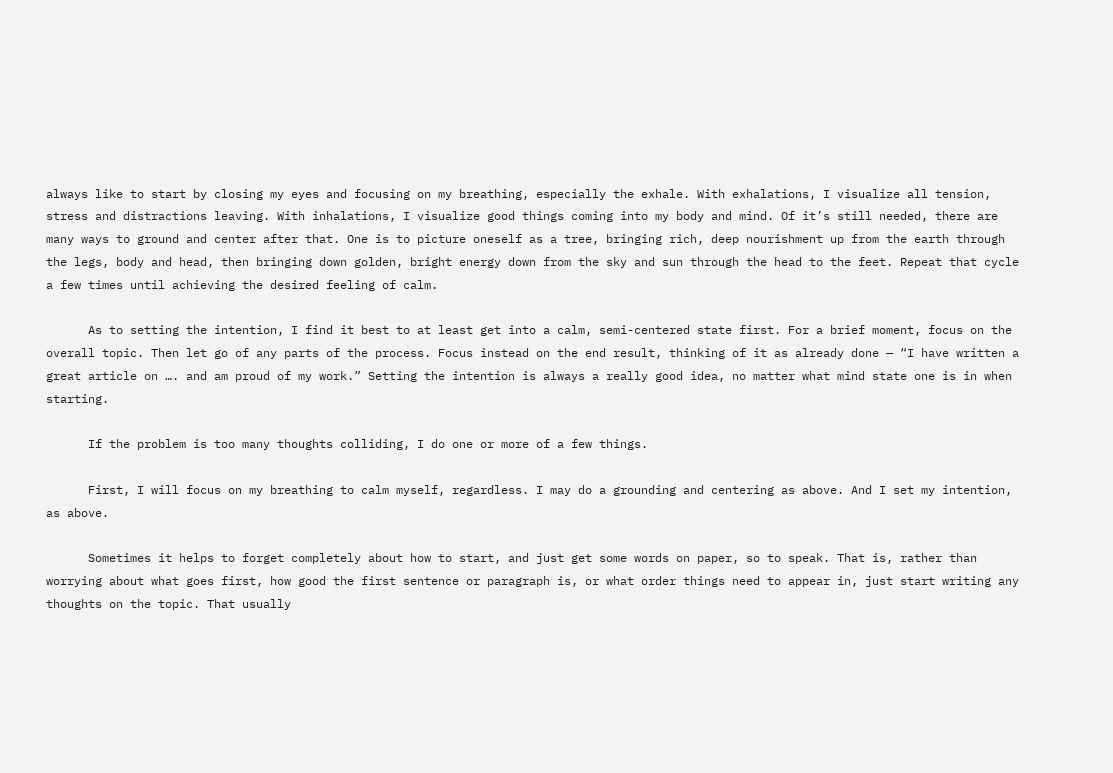always like to start by closing my eyes and focusing on my breathing, especially the exhale. With exhalations, I visualize all tension, stress and distractions leaving. With inhalations, I visualize good things coming into my body and mind. Of it’s still needed, there are many ways to ground and center after that. One is to picture oneself as a tree, bringing rich, deep nourishment up from the earth through the legs, body and head, then bringing down golden, bright energy down from the sky and sun through the head to the feet. Repeat that cycle a few times until achieving the desired feeling of calm.

      As to setting the intention, I find it best to at least get into a calm, semi-centered state first. For a brief moment, focus on the overall topic. Then let go of any parts of the process. Focus instead on the end result, thinking of it as already done — “I have written a great article on …. and am proud of my work.” Setting the intention is always a really good idea, no matter what mind state one is in when starting.

      If the problem is too many thoughts colliding, I do one or more of a few things.

      First, I will focus on my breathing to calm myself, regardless. I may do a grounding and centering as above. And I set my intention, as above.

      Sometimes it helps to forget completely about how to start, and just get some words on paper, so to speak. That is, rather than worrying about what goes first, how good the first sentence or paragraph is, or what order things need to appear in, just start writing any thoughts on the topic. That usually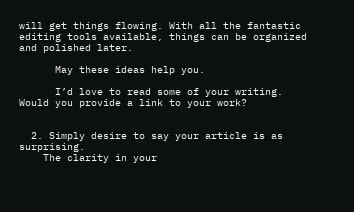will get things flowing. With all the fantastic editing tools available, things can be organized and polished later.

      May these ideas help you.

      I’d love to read some of your writing. Would you provide a link to your work?


  2. Simply desire to say your article is as surprising.
    The clarity in your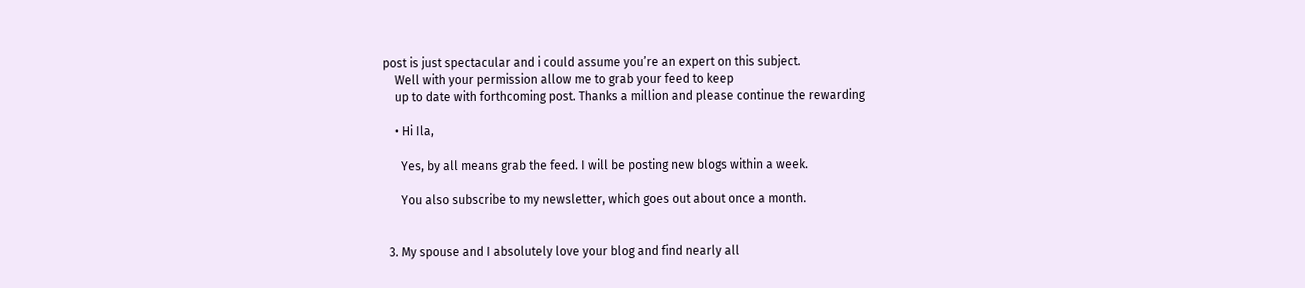post is just spectacular and i could assume you’re an expert on this subject.
    Well with your permission allow me to grab your feed to keep
    up to date with forthcoming post. Thanks a million and please continue the rewarding

    • Hi Ila,

      Yes, by all means grab the feed. I will be posting new blogs within a week.

      You also subscribe to my newsletter, which goes out about once a month.


  3. My spouse and I absolutely love your blog and find nearly all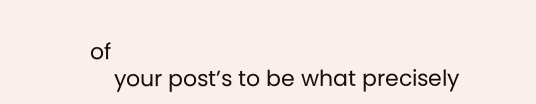of
    your post’s to be what precisely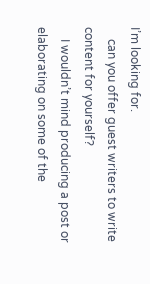I’m looking for.
    can you offer guest writers to write content for yourself?
    I wouldn’t mind producing a post or elaborating on some of the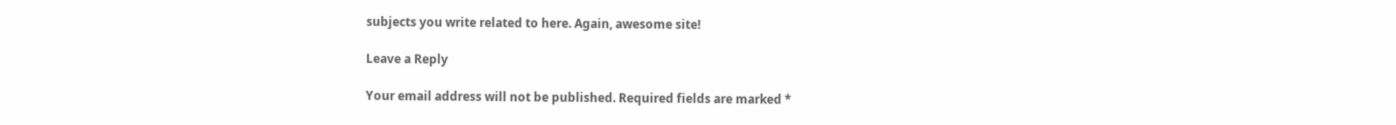subjects you write related to here. Again, awesome site!

Leave a Reply

Your email address will not be published. Required fields are marked *